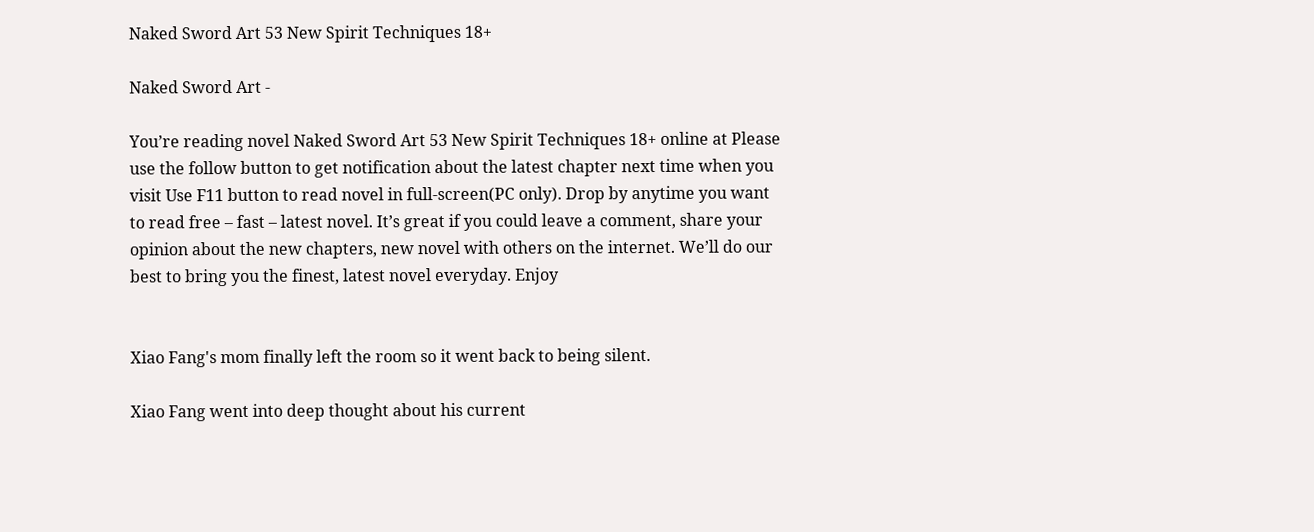Naked Sword Art 53 New Spirit Techniques 18+

Naked Sword Art -

You’re reading novel Naked Sword Art 53 New Spirit Techniques 18+ online at Please use the follow button to get notification about the latest chapter next time when you visit Use F11 button to read novel in full-screen(PC only). Drop by anytime you want to read free – fast – latest novel. It’s great if you could leave a comment, share your opinion about the new chapters, new novel with others on the internet. We’ll do our best to bring you the finest, latest novel everyday. Enjoy


Xiao Fang's mom finally left the room so it went back to being silent.

Xiao Fang went into deep thought about his current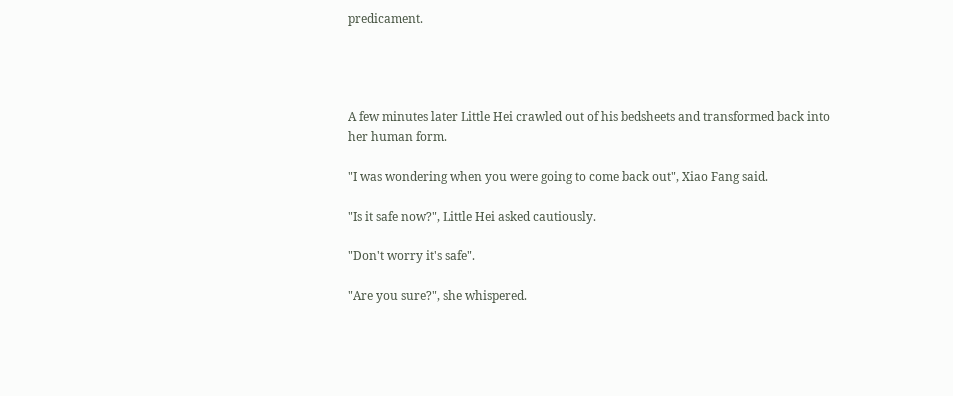predicament.




A few minutes later Little Hei crawled out of his bedsheets and transformed back into her human form.

"I was wondering when you were going to come back out", Xiao Fang said.

"Is it safe now?", Little Hei asked cautiously.

"Don't worry it's safe".

"Are you sure?", she whispered.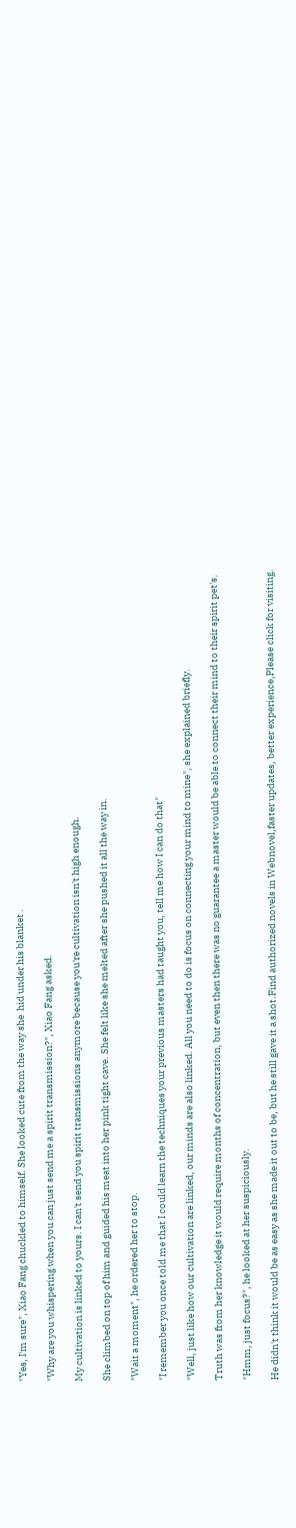"Yes, I'm sure", Xiao Fang chuckled to himself. She looked cute from the way she  hid under his blanket .

"Why are you whispering when you can just send me a spirit transmission?", Xiao Fang asked.

My cultivation is linked to yours. I can't send you spirit transmissions anymore because you're cultivation isn't high enough.

She climbed on top of him and guided his meat into her pink tight cave. She felt like she melted after she pushed it all the way in.

"Wait a moment", he ordered her to stop.

"I remember you once told me that I could learn the techniques your previous masters had taught you, tell me how I can do that"

"Well, just like how our cultivation are linked, our minds are also linked. All you need to do is focus on connecting your mind to mine", she explained briefly.

Truth was from her knowledge it would require months of concentration, but even then there was no guarantee a master would be able to connect their mind to their spirit pet's.

"Hmm, just focus?", he looked at her suspiciously.

He didn't think it would be as easy as she made it out to be, but he still gave it a shot.Find authorized novels in Webnovel,faster updates, better experience,Please click for visiting.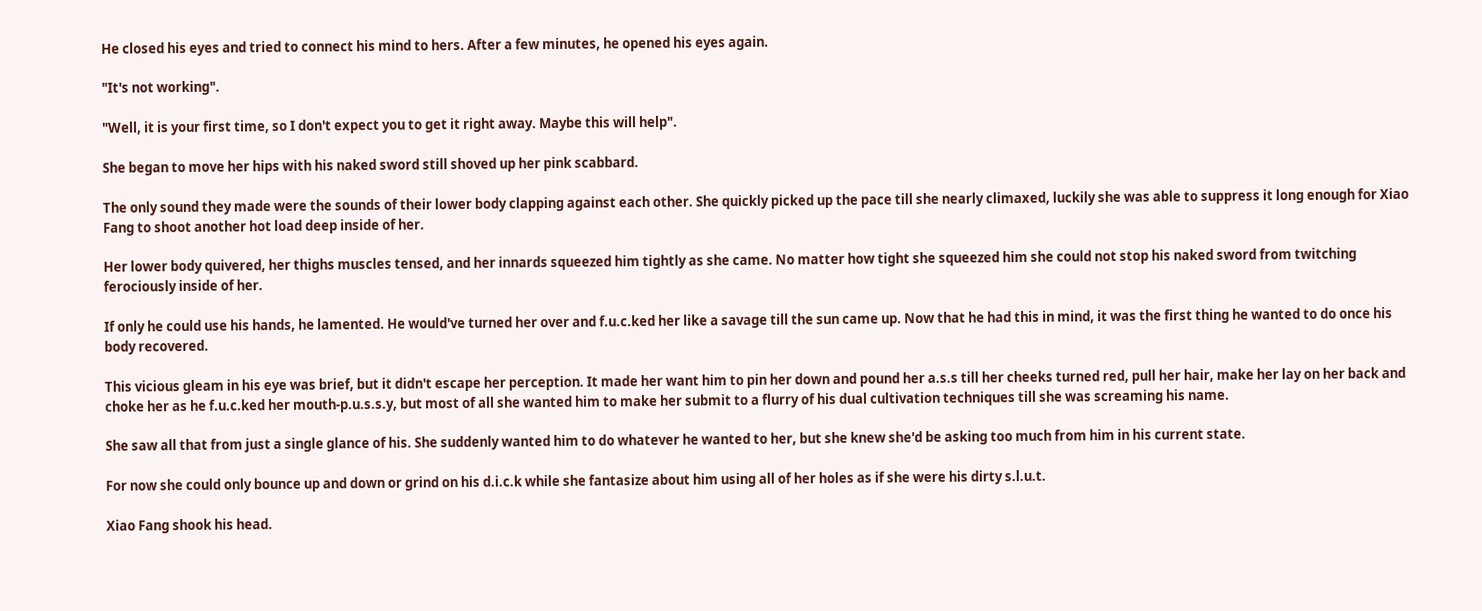He closed his eyes and tried to connect his mind to hers. After a few minutes, he opened his eyes again.

"It's not working".

"Well, it is your first time, so I don't expect you to get it right away. Maybe this will help".

She began to move her hips with his naked sword still shoved up her pink scabbard.

The only sound they made were the sounds of their lower body clapping against each other. She quickly picked up the pace till she nearly climaxed, luckily she was able to suppress it long enough for Xiao Fang to shoot another hot load deep inside of her.

Her lower body quivered, her thighs muscles tensed, and her innards squeezed him tightly as she came. No matter how tight she squeezed him she could not stop his naked sword from twitching ferociously inside of her.

If only he could use his hands, he lamented. He would've turned her over and f.u.c.ked her like a savage till the sun came up. Now that he had this in mind, it was the first thing he wanted to do once his body recovered.

This vicious gleam in his eye was brief, but it didn't escape her perception. It made her want him to pin her down and pound her a.s.s till her cheeks turned red, pull her hair, make her lay on her back and choke her as he f.u.c.ked her mouth-p.u.s.s.y, but most of all she wanted him to make her submit to a flurry of his dual cultivation techniques till she was screaming his name.

She saw all that from just a single glance of his. She suddenly wanted him to do whatever he wanted to her, but she knew she'd be asking too much from him in his current state.

For now she could only bounce up and down or grind on his d.i.c.k while she fantasize about him using all of her holes as if she were his dirty s.l.u.t.

Xiao Fang shook his head.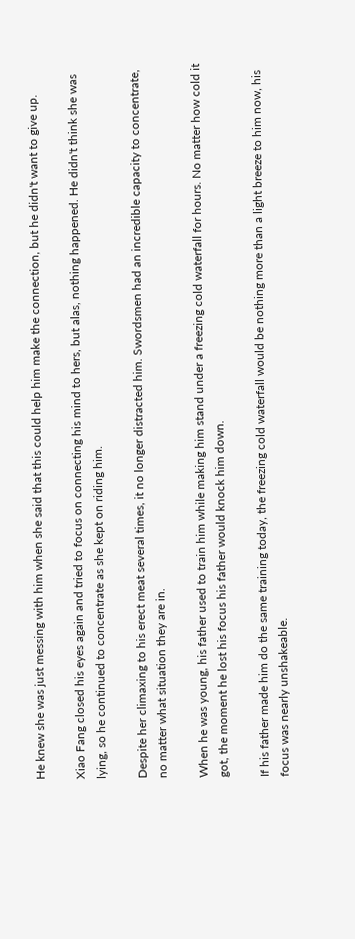He knew she was just messing with him when she said that this could help him make the connection, but he didn't want to give up.

Xiao Fang closed his eyes again and tried to focus on connecting his mind to hers, but alas, nothing happened. He didn't think she was lying, so he continued to concentrate as she kept on riding him.

Despite her climaxing to his erect meat several times, it no longer distracted him. Swordsmen had an incredible capacity to concentrate, no matter what situation they are in.

When he was young, his father used to train him while making him stand under a freezing cold waterfall for hours. No matter how cold it got, the moment he lost his focus his father would knock him down.

If his father made him do the same training today, the freezing cold waterfall would be nothing more than a light breeze to him now, his focus was nearly unshakeable.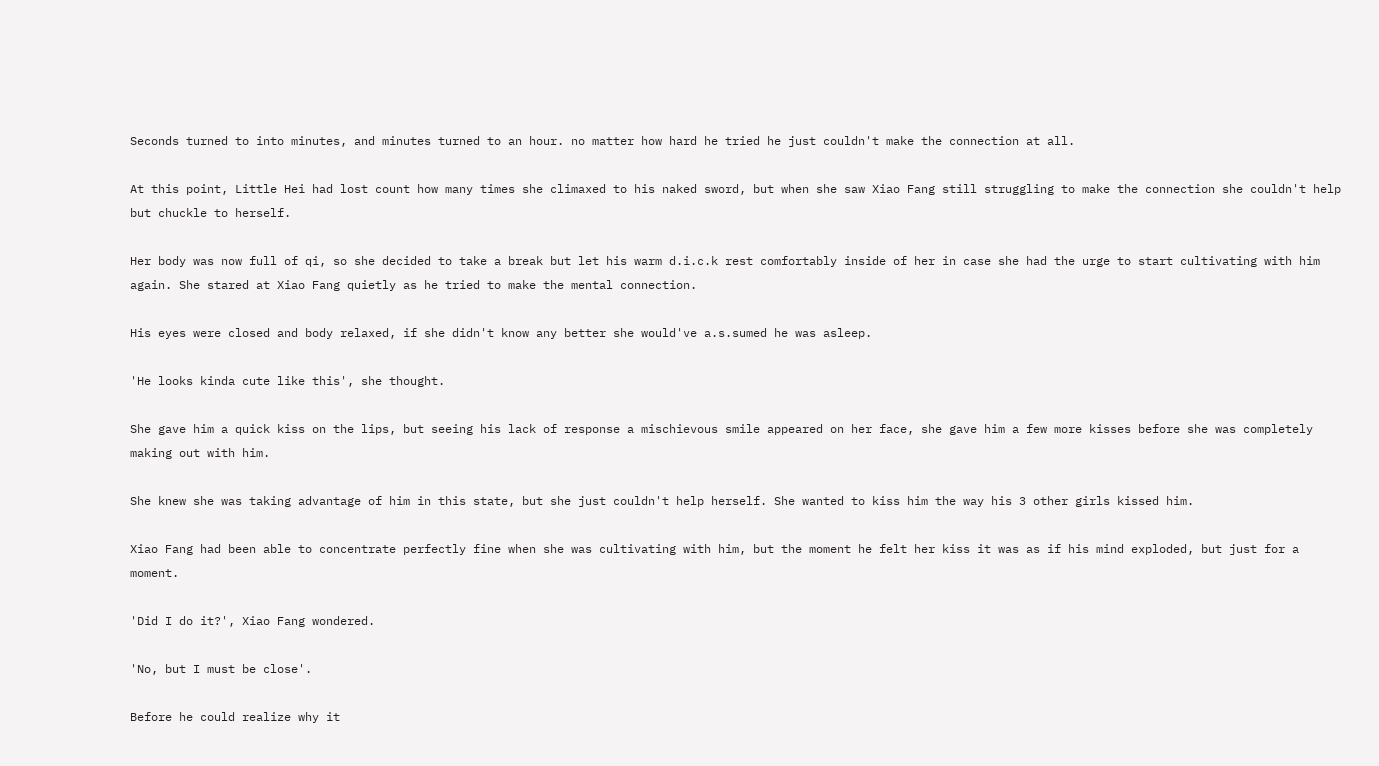Seconds turned to into minutes, and minutes turned to an hour. no matter how hard he tried he just couldn't make the connection at all.

At this point, Little Hei had lost count how many times she climaxed to his naked sword, but when she saw Xiao Fang still struggling to make the connection she couldn't help but chuckle to herself.

Her body was now full of qi, so she decided to take a break but let his warm d.i.c.k rest comfortably inside of her in case she had the urge to start cultivating with him again. She stared at Xiao Fang quietly as he tried to make the mental connection.

His eyes were closed and body relaxed, if she didn't know any better she would've a.s.sumed he was asleep.

'He looks kinda cute like this', she thought.

She gave him a quick kiss on the lips, but seeing his lack of response a mischievous smile appeared on her face, she gave him a few more kisses before she was completely making out with him.

She knew she was taking advantage of him in this state, but she just couldn't help herself. She wanted to kiss him the way his 3 other girls kissed him.

Xiao Fang had been able to concentrate perfectly fine when she was cultivating with him, but the moment he felt her kiss it was as if his mind exploded, but just for a moment.

'Did I do it?', Xiao Fang wondered.

'No, but I must be close'.

Before he could realize why it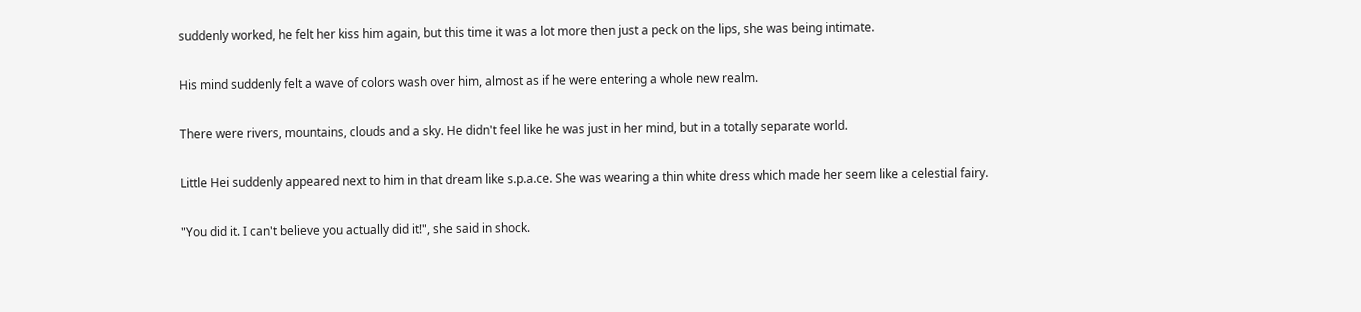suddenly worked, he felt her kiss him again, but this time it was a lot more then just a peck on the lips, she was being intimate.

His mind suddenly felt a wave of colors wash over him, almost as if he were entering a whole new realm.

There were rivers, mountains, clouds and a sky. He didn't feel like he was just in her mind, but in a totally separate world.

Little Hei suddenly appeared next to him in that dream like s.p.a.ce. She was wearing a thin white dress which made her seem like a celestial fairy.

"You did it. I can't believe you actually did it!", she said in shock.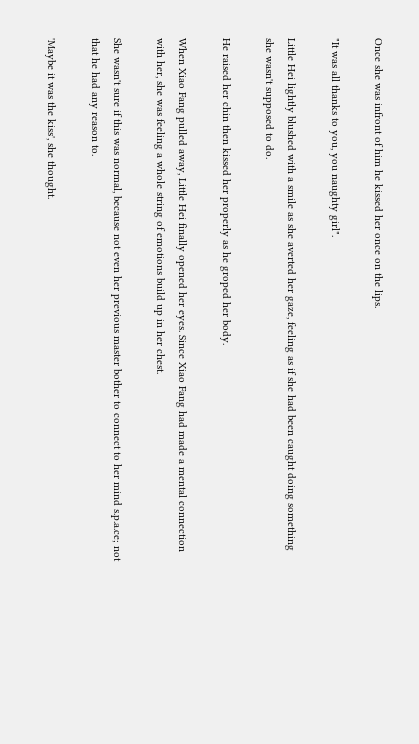Once she was infront of him he kissed her once on the lips.

"It was all thanks to you, you naughty girl".

Little Hei lightly blushed with a smile as she averted her gaze, feeling as if she had been caught doing something she wasn't supposed to do.

He raised her chin then kissed her properly as he groped her body.

When Xiao Fang pulled away, Little Hei finally opened her eyes. Since Xiao Fang had made a mental connection with her, she was feeling a whole string of emotions build up in her chest.

She wasn't sure if this was normal, because not even her previous master bother to connect to her mind s.p.a.ce; not that he had any reason to.

'Maybe it was the kiss', she thought.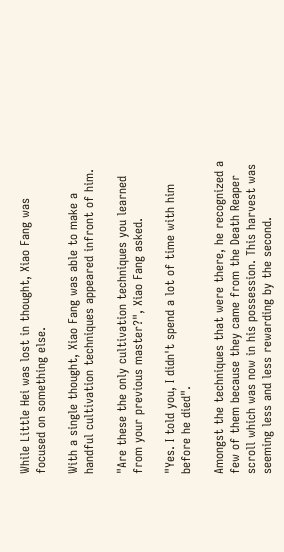While Little Hei was lost in thought, Xiao Fang was focused on something else.

With a single thought, Xiao Fang was able to make a handful cultivation techniques appeared infront of him.

"Are these the only cultivation techniques you learned from your previous master?", Xiao Fang asked.

"Yes. I told you, I didn't spend a lot of time with him before he died".

Amongst the techniques that were there, he recognized a few of them because they came from the Death Reaper scroll which was now in his possession. This harvest was seeming less and less rewarding by the second.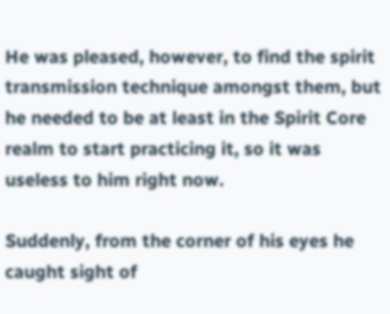He was pleased, however, to find the spirit transmission technique amongst them, but he needed to be at least in the Spirit Core realm to start practicing it, so it was useless to him right now.

Suddenly, from the corner of his eyes he caught sight of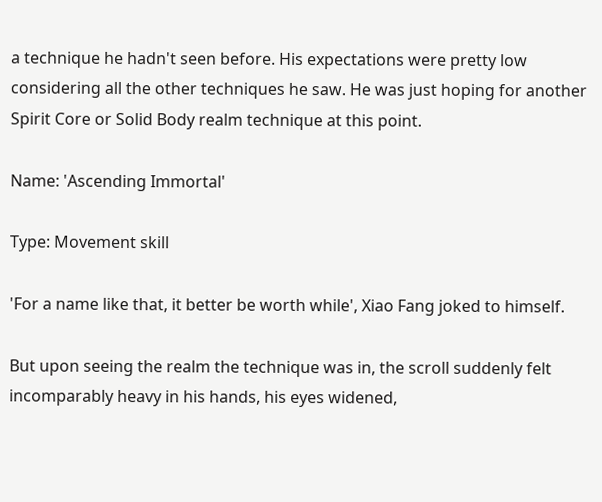a technique he hadn't seen before. His expectations were pretty low considering all the other techniques he saw. He was just hoping for another Spirit Core or Solid Body realm technique at this point.

Name: 'Ascending Immortal'

Type: Movement skill

'For a name like that, it better be worth while', Xiao Fang joked to himself.

But upon seeing the realm the technique was in, the scroll suddenly felt incomparably heavy in his hands, his eyes widened,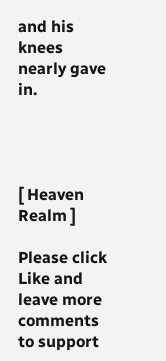and his knees nearly gave in.




[ Heaven Realm ]

Please click Like and leave more comments to support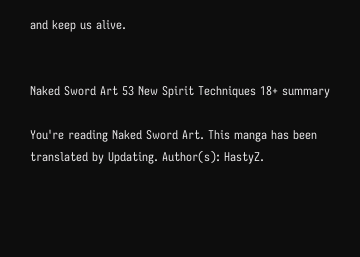and keep us alive.


Naked Sword Art 53 New Spirit Techniques 18+ summary

You're reading Naked Sword Art. This manga has been translated by Updating. Author(s): HastyZ.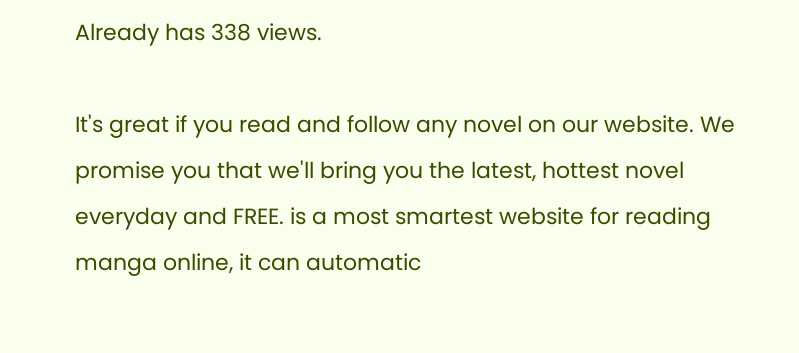Already has 338 views.

It's great if you read and follow any novel on our website. We promise you that we'll bring you the latest, hottest novel everyday and FREE. is a most smartest website for reading manga online, it can automatic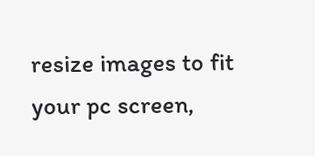resize images to fit your pc screen,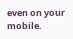even on your mobile.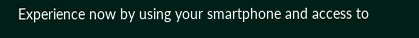Experience now by using your smartphone and access to